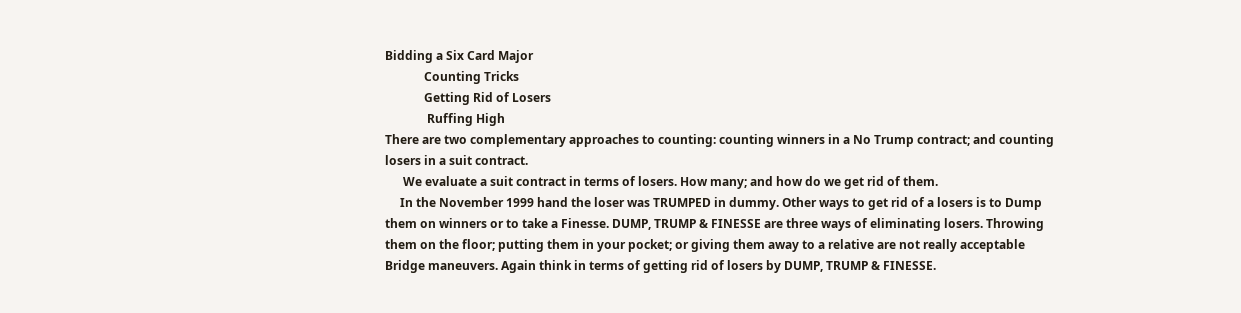Bidding a Six Card Major
             Counting Tricks
             Getting Rid of Losers
              Ruffing High
There are two complementary approaches to counting: counting winners in a No Trump contract; and counting losers in a suit contract.
      We evaluate a suit contract in terms of losers. How many; and how do we get rid of them.
     In the November 1999 hand the loser was TRUMPED in dummy. Other ways to get rid of a losers is to Dump them on winners or to take a Finesse. DUMP, TRUMP & FINESSE are three ways of eliminating losers. Throwing them on the floor; putting them in your pocket; or giving them away to a relative are not really acceptable Bridge maneuvers. Again think in terms of getting rid of losers by DUMP, TRUMP & FINESSE.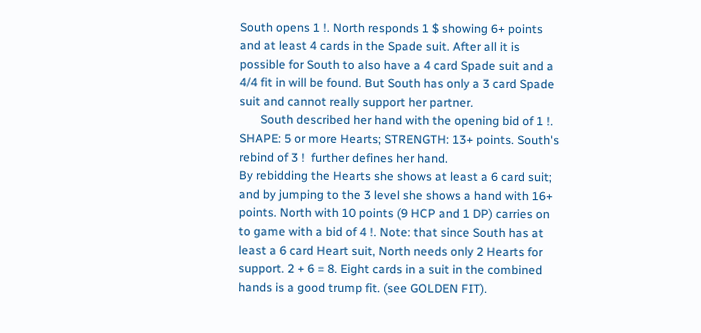South opens 1 !. North responds 1 $ showing 6+ points and at least 4 cards in the Spade suit. After all it is possible for South to also have a 4 card Spade suit and a 4/4 fit in will be found. But South has only a 3 card Spade suit and cannot really support her partner.
       South described her hand with the opening bid of 1 !. SHAPE: 5 or more Hearts; STRENGTH: 13+ points. South's rebind of 3 !  further defines her hand.
By rebidding the Hearts she shows at least a 6 card suit; and by jumping to the 3 level she shows a hand with 16+ points. North with 10 points (9 HCP and 1 DP) carries on to game with a bid of 4 !. Note: that since South has at least a 6 card Heart suit, North needs only 2 Hearts for support. 2 + 6 = 8. Eight cards in a suit in the combined hands is a good trump fit. (see GOLDEN FIT).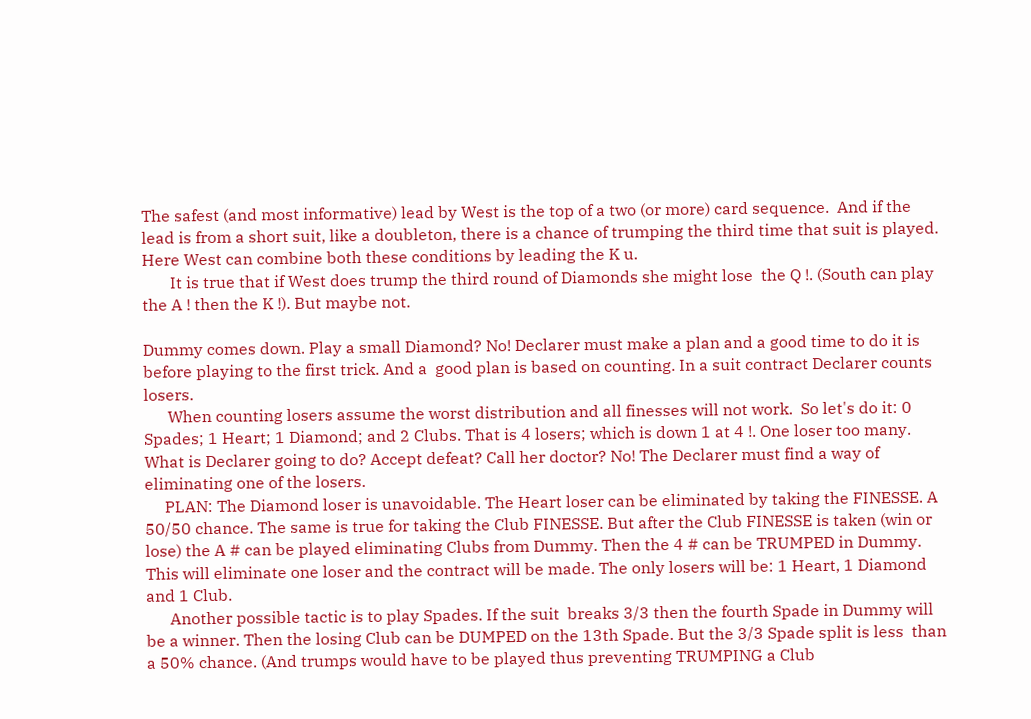The safest (and most informative) lead by West is the top of a two (or more) card sequence.  And if the lead is from a short suit, like a doubleton, there is a chance of trumping the third time that suit is played. Here West can combine both these conditions by leading the K u.
       It is true that if West does trump the third round of Diamonds she might lose  the Q !. (South can play the A ! then the K !). But maybe not.

Dummy comes down. Play a small Diamond? No! Declarer must make a plan and a good time to do it is before playing to the first trick. And a  good plan is based on counting. In a suit contract Declarer counts losers.
      When counting losers assume the worst distribution and all finesses will not work.  So let's do it: 0 Spades; 1 Heart; 1 Diamond; and 2 Clubs. That is 4 losers; which is down 1 at 4 !. One loser too many. What is Declarer going to do? Accept defeat? Call her doctor? No! The Declarer must find a way of eliminating one of the losers.
     PLAN: The Diamond loser is unavoidable. The Heart loser can be eliminated by taking the FINESSE. A 50/50 chance. The same is true for taking the Club FINESSE. But after the Club FINESSE is taken (win or lose) the A # can be played eliminating Clubs from Dummy. Then the 4 # can be TRUMPED in Dummy. This will eliminate one loser and the contract will be made. The only losers will be: 1 Heart, 1 Diamond and 1 Club.
      Another possible tactic is to play Spades. If the suit  breaks 3/3 then the fourth Spade in Dummy will be a winner. Then the losing Club can be DUMPED on the 13th Spade. But the 3/3 Spade split is less  than a 50% chance. (And trumps would have to be played thus preventing TRUMPING a Club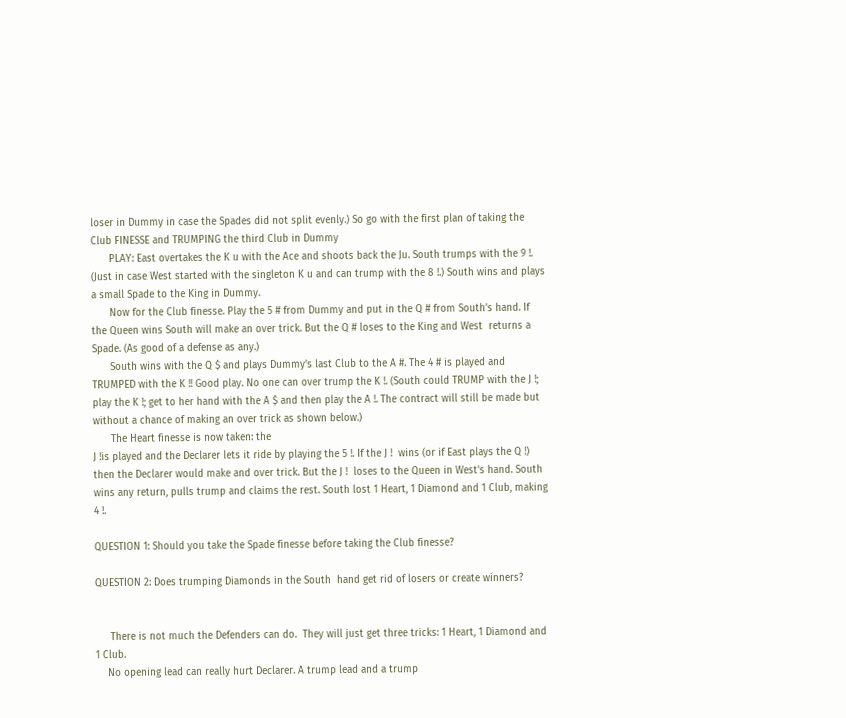loser in Dummy in case the Spades did not split evenly.) So go with the first plan of taking the Club FINESSE and TRUMPING the third Club in Dummy
      PLAY: East overtakes the K u with the Ace and shoots back the Ju. South trumps with the 9 !. (Just in case West started with the singleton K u and can trump with the 8 !.) South wins and plays a small Spade to the King in Dummy.
      Now for the Club finesse. Play the 5 # from Dummy and put in the Q # from South's hand. If the Queen wins South will make an over trick. But the Q # loses to the King and West  returns a Spade. (As good of a defense as any.)
      South wins with the Q $ and plays Dummy's last Club to the A #. The 4 # is played and TRUMPED with the K !! Good play. No one can over trump the K !. (South could TRUMP with the J !; play the K !; get to her hand with the A $ and then play the A !. The contract will still be made but without a chance of making an over trick as shown below.)
      The Heart finesse is now taken: the
J !is played and the Declarer lets it ride by playing the 5 !. If the J !  wins (or if East plays the Q !) then the Declarer would make and over trick. But the J !  loses to the Queen in West's hand. South wins any return, pulls trump and claims the rest. South lost 1 Heart, 1 Diamond and 1 Club, making 4 !.

QUESTION 1: Should you take the Spade finesse before taking the Club finesse?

QUESTION 2: Does trumping Diamonds in the South  hand get rid of losers or create winners?


     There is not much the Defenders can do.  They will just get three tricks: 1 Heart, 1 Diamond and 1 Club.
    No opening lead can really hurt Declarer. A trump lead and a trump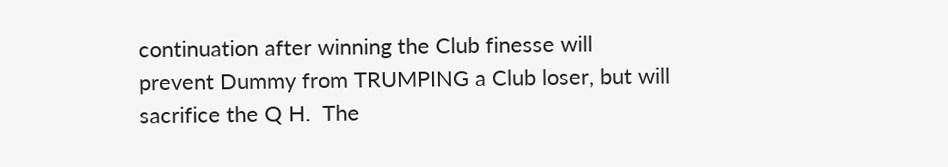continuation after winning the Club finesse will prevent Dummy from TRUMPING a Club loser, but will sacrifice the Q H.  The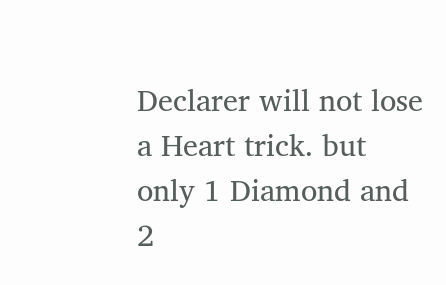Declarer will not lose a Heart trick. but only 1 Diamond and 2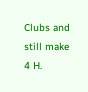Clubs and still make 4 H.